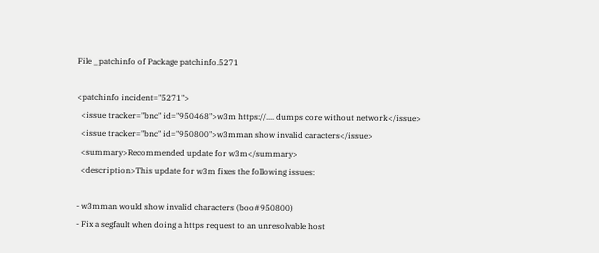File _patchinfo of Package patchinfo.5271

<patchinfo incident="5271">
  <issue tracker="bnc" id="950468">w3m https://.... dumps core without network</issue>
  <issue tracker="bnc" id="950800">w3mman show invalid caracters</issue>
  <summary>Recommended update for w3m</summary>
  <description>This update for w3m fixes the following issues:

- w3mman would show invalid characters (boo#950800)
- Fix a segfault when doing a https request to an unresolvable host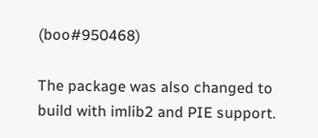(boo#950468)

The package was also changed to build with imlib2 and PIE support.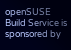openSUSE Build Service is sponsored by